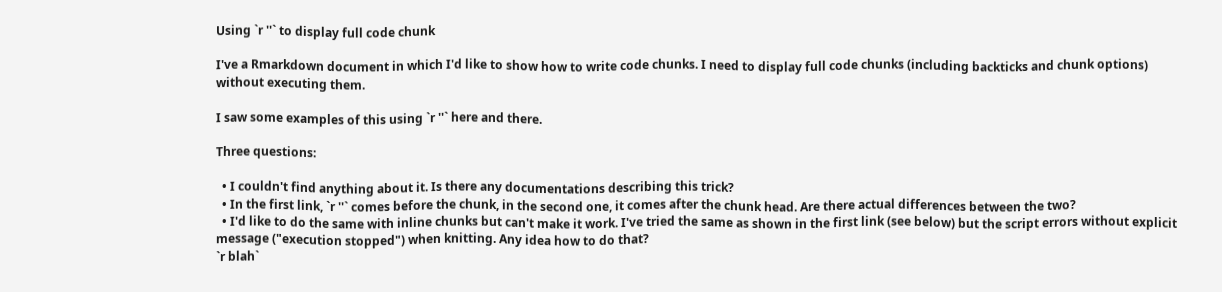Using `r ''` to display full code chunk

I've a Rmarkdown document in which I'd like to show how to write code chunks. I need to display full code chunks (including backticks and chunk options) without executing them.

I saw some examples of this using `r ''` here and there.

Three questions:

  • I couldn't find anything about it. Is there any documentations describing this trick?
  • In the first link, `r ''` comes before the chunk, in the second one, it comes after the chunk head. Are there actual differences between the two?
  • I'd like to do the same with inline chunks but can't make it work. I've tried the same as shown in the first link (see below) but the script errors without explicit message ("execution stopped") when knitting. Any idea how to do that?
`r blah`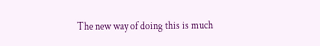The new way of doing this is much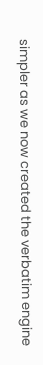simpler as we now created the verbatim engine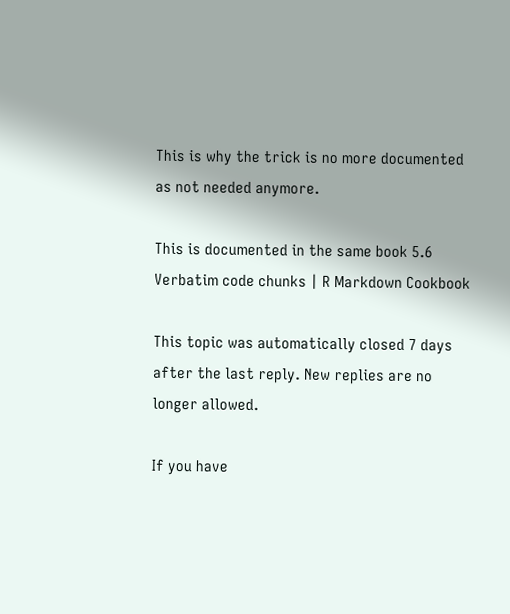This is why the trick is no more documented as not needed anymore.

This is documented in the same book 5.6 Verbatim code chunks | R Markdown Cookbook

This topic was automatically closed 7 days after the last reply. New replies are no longer allowed.

If you have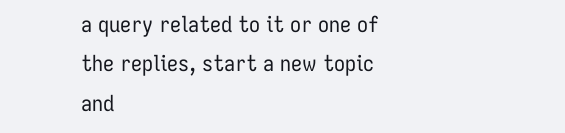a query related to it or one of the replies, start a new topic and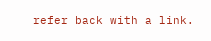refer back with a link.